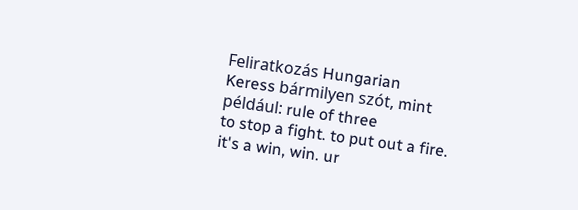Feliratkozás Hungarian
Keress bármilyen szót, mint például: rule of three
to stop a fight. to put out a fire. it's a win, win. ur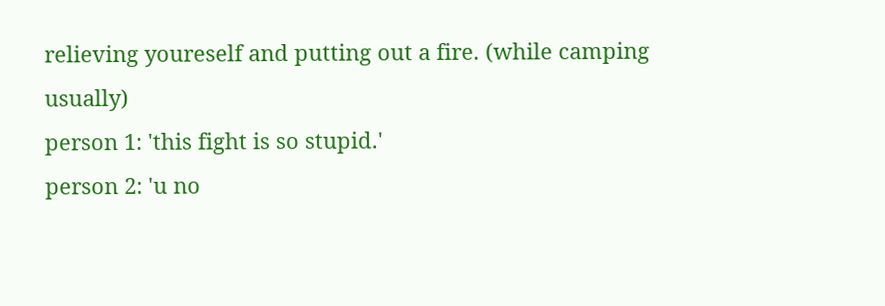relieving youreself and putting out a fire. (while camping usually)
person 1: 'this fight is so stupid.'
person 2: 'u no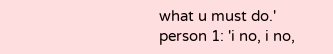what u must do.'
person 1: 'i no, i no,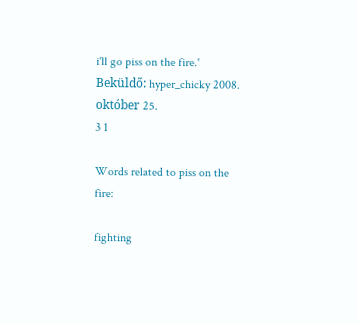i'll go piss on the fire.'
Beküldő: hyper_chicky 2008. október 25.
3 1

Words related to piss on the fire:

fighting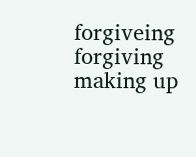forgiveing forgiving making up